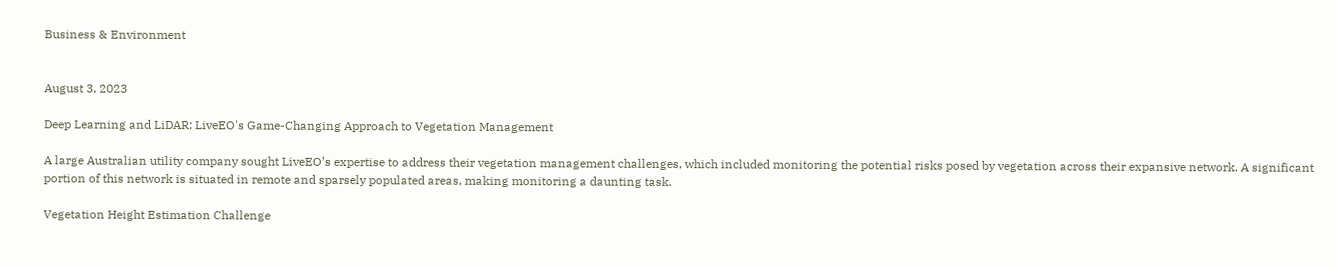Business & Environment


August 3, 2023

Deep Learning and LiDAR: LiveEO's Game-Changing Approach to Vegetation Management

A large Australian utility company sought LiveEO’s expertise to address their vegetation management challenges, which included monitoring the potential risks posed by vegetation across their expansive network. A significant portion of this network is situated in remote and sparsely populated areas, making monitoring a daunting task.

Vegetation Height Estimation Challenge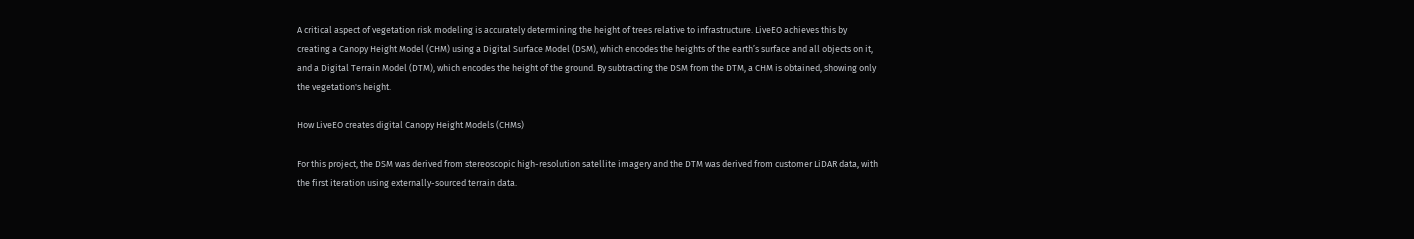A critical aspect of vegetation risk modeling is accurately determining the height of trees relative to infrastructure. LiveEO achieves this by creating a Canopy Height Model (CHM) using a Digital Surface Model (DSM), which encodes the heights of the earth’s surface and all objects on it, and a Digital Terrain Model (DTM), which encodes the height of the ground. By subtracting the DSM from the DTM, a CHM is obtained, showing only the vegetation's height.

How LiveEO creates digital Canopy Height Models (CHMs)

For this project, the DSM was derived from stereoscopic high-resolution satellite imagery and the DTM was derived from customer LiDAR data, with the first iteration using externally-sourced terrain data.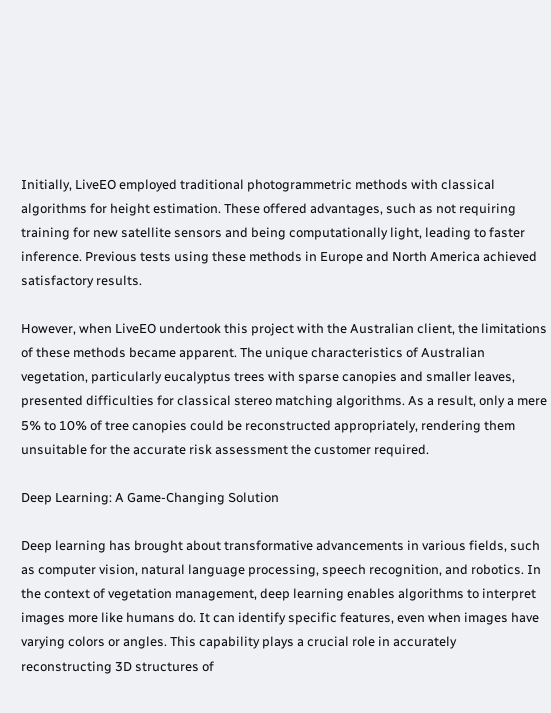Initially, LiveEO employed traditional photogrammetric methods with classical algorithms for height estimation. These offered advantages, such as not requiring training for new satellite sensors and being computationally light, leading to faster inference. Previous tests using these methods in Europe and North America achieved satisfactory results.

However, when LiveEO undertook this project with the Australian client, the limitations of these methods became apparent. The unique characteristics of Australian vegetation, particularly eucalyptus trees with sparse canopies and smaller leaves, presented difficulties for classical stereo matching algorithms. As a result, only a mere 5% to 10% of tree canopies could be reconstructed appropriately, rendering them unsuitable for the accurate risk assessment the customer required.

Deep Learning: A Game-Changing Solution

Deep learning has brought about transformative advancements in various fields, such as computer vision, natural language processing, speech recognition, and robotics. In the context of vegetation management, deep learning enables algorithms to interpret images more like humans do. It can identify specific features, even when images have varying colors or angles. This capability plays a crucial role in accurately reconstructing 3D structures of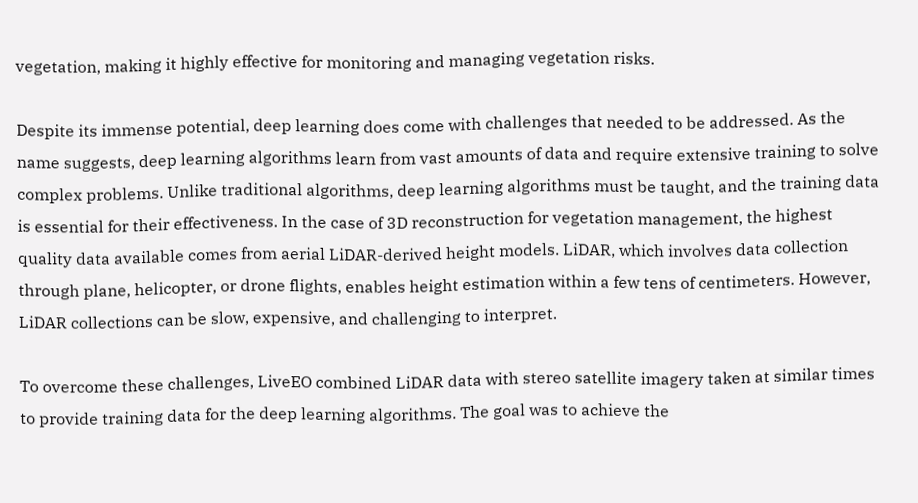vegetation, making it highly effective for monitoring and managing vegetation risks.

Despite its immense potential, deep learning does come with challenges that needed to be addressed. As the name suggests, deep learning algorithms learn from vast amounts of data and require extensive training to solve complex problems. Unlike traditional algorithms, deep learning algorithms must be taught, and the training data is essential for their effectiveness. In the case of 3D reconstruction for vegetation management, the highest quality data available comes from aerial LiDAR-derived height models. LiDAR, which involves data collection through plane, helicopter, or drone flights, enables height estimation within a few tens of centimeters. However, LiDAR collections can be slow, expensive, and challenging to interpret.

To overcome these challenges, LiveEO combined LiDAR data with stereo satellite imagery taken at similar times to provide training data for the deep learning algorithms. The goal was to achieve the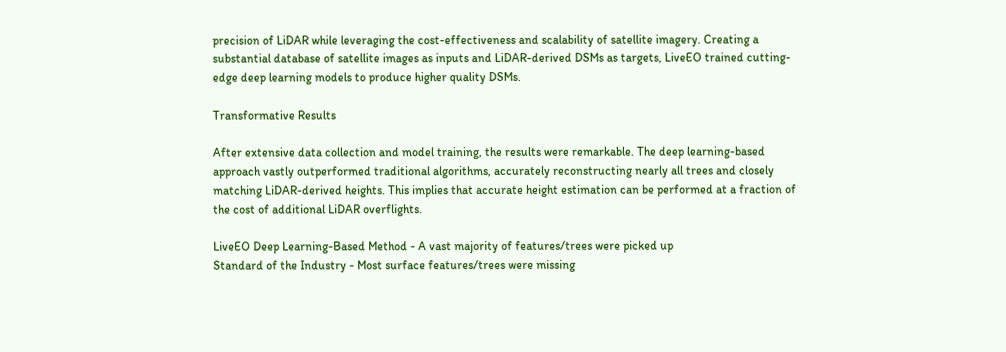precision of LiDAR while leveraging the cost-effectiveness and scalability of satellite imagery. Creating a substantial database of satellite images as inputs and LiDAR-derived DSMs as targets, LiveEO trained cutting-edge deep learning models to produce higher quality DSMs.

Transformative Results

After extensive data collection and model training, the results were remarkable. The deep learning-based approach vastly outperformed traditional algorithms, accurately reconstructing nearly all trees and closely matching LiDAR-derived heights. This implies that accurate height estimation can be performed at a fraction of the cost of additional LiDAR overflights.

LiveEO Deep Learning-Based Method - A vast majority of features/trees were picked up
Standard of the Industry - Most surface features/trees were missing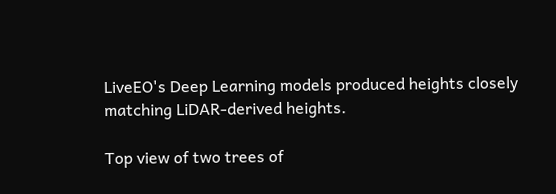LiveEO's Deep Learning models produced heights closely matching LiDAR-derived heights.

Top view of two trees of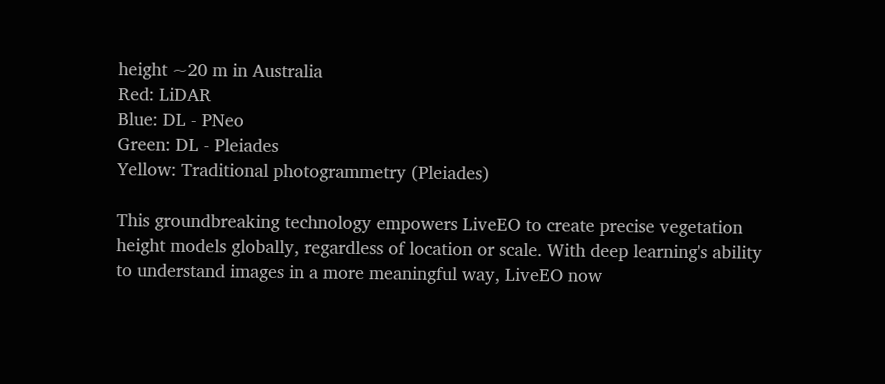height ~20 m in Australia
Red: LiDAR
Blue: DL - PNeo
Green: DL - Pleiades
Yellow: Traditional photogrammetry (Pleiades)

This groundbreaking technology empowers LiveEO to create precise vegetation height models globally, regardless of location or scale. With deep learning's ability to understand images in a more meaningful way, LiveEO now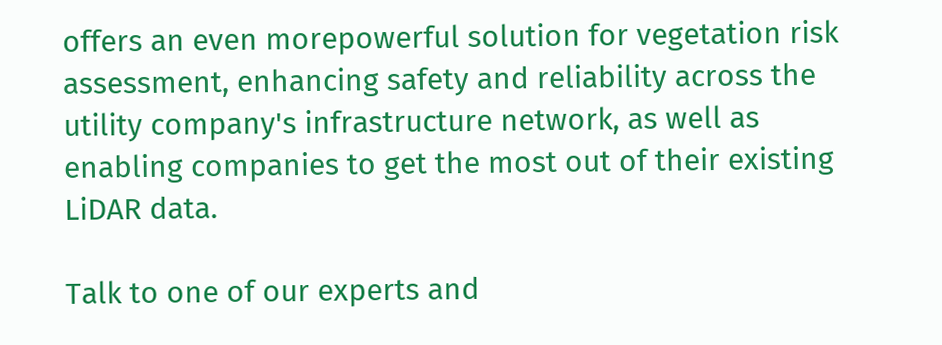offers an even morepowerful solution for vegetation risk assessment, enhancing safety and reliability across the utility company's infrastructure network, as well as enabling companies to get the most out of their existing LiDAR data.

Talk to one of our experts and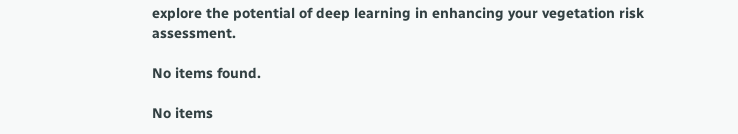explore the potential of deep learning in enhancing your vegetation risk assessment.

No items found.

No items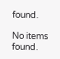found.

No items found.